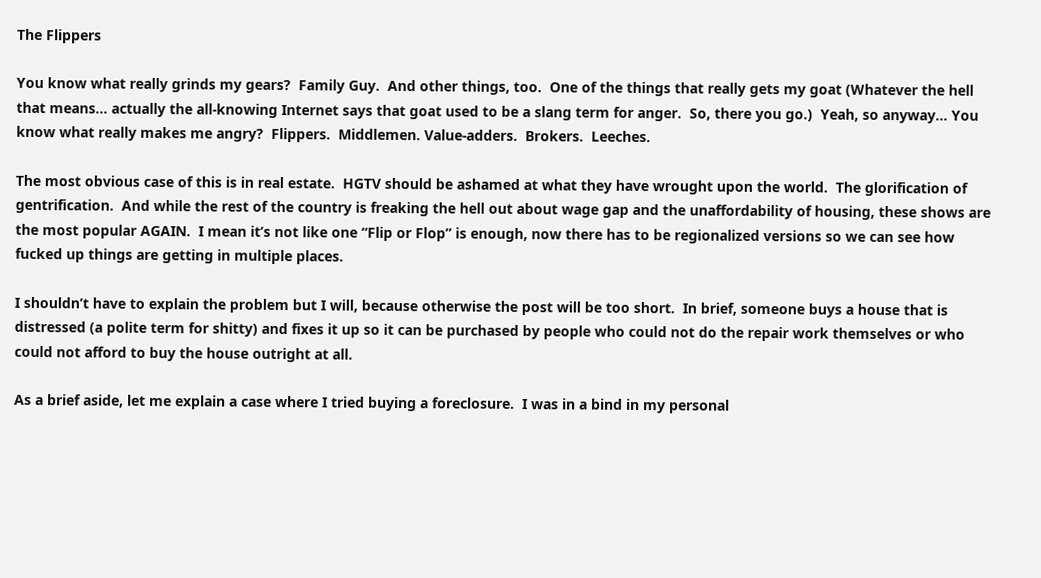The Flippers

You know what really grinds my gears?  Family Guy.  And other things, too.  One of the things that really gets my goat (Whatever the hell that means… actually the all-knowing Internet says that goat used to be a slang term for anger.  So, there you go.)  Yeah, so anyway… You know what really makes me angry?  Flippers.  Middlemen. Value-adders.  Brokers.  Leeches.

The most obvious case of this is in real estate.  HGTV should be ashamed at what they have wrought upon the world.  The glorification of gentrification.  And while the rest of the country is freaking the hell out about wage gap and the unaffordability of housing, these shows are the most popular AGAIN.  I mean it’s not like one “Flip or Flop” is enough, now there has to be regionalized versions so we can see how fucked up things are getting in multiple places.

I shouldn’t have to explain the problem but I will, because otherwise the post will be too short.  In brief, someone buys a house that is distressed (a polite term for shitty) and fixes it up so it can be purchased by people who could not do the repair work themselves or who could not afford to buy the house outright at all.

As a brief aside, let me explain a case where I tried buying a foreclosure.  I was in a bind in my personal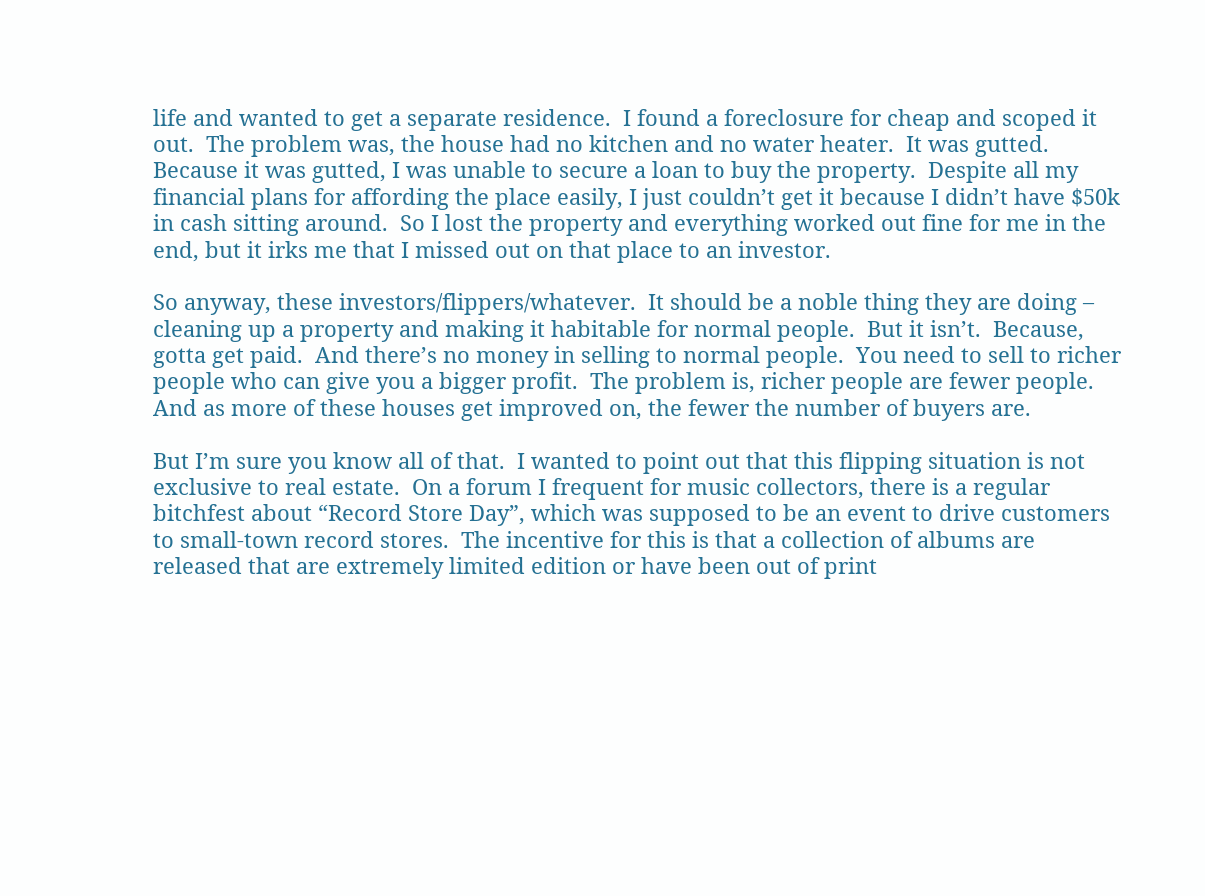life and wanted to get a separate residence.  I found a foreclosure for cheap and scoped it out.  The problem was, the house had no kitchen and no water heater.  It was gutted.  Because it was gutted, I was unable to secure a loan to buy the property.  Despite all my financial plans for affording the place easily, I just couldn’t get it because I didn’t have $50k in cash sitting around.  So I lost the property and everything worked out fine for me in the end, but it irks me that I missed out on that place to an investor.

So anyway, these investors/flippers/whatever.  It should be a noble thing they are doing – cleaning up a property and making it habitable for normal people.  But it isn’t.  Because, gotta get paid.  And there’s no money in selling to normal people.  You need to sell to richer people who can give you a bigger profit.  The problem is, richer people are fewer people.  And as more of these houses get improved on, the fewer the number of buyers are.

But I’m sure you know all of that.  I wanted to point out that this flipping situation is not exclusive to real estate.  On a forum I frequent for music collectors, there is a regular bitchfest about “Record Store Day”, which was supposed to be an event to drive customers to small-town record stores.  The incentive for this is that a collection of albums are released that are extremely limited edition or have been out of print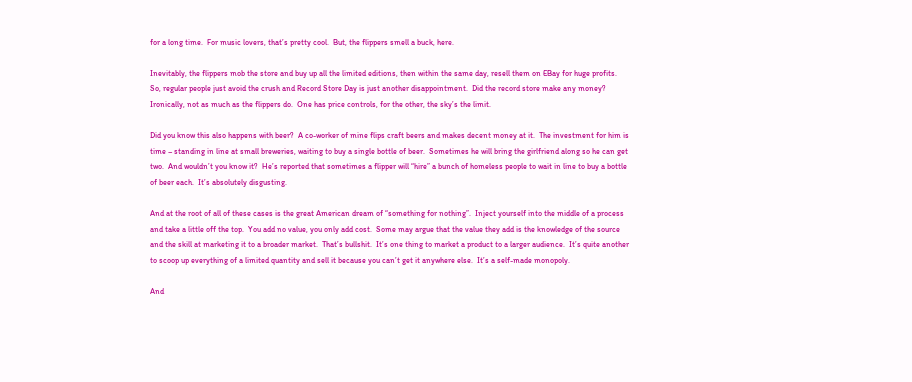for a long time.  For music lovers, that’s pretty cool.  But, the flippers smell a buck, here.

Inevitably, the flippers mob the store and buy up all the limited editions, then within the same day, resell them on EBay for huge profits.  So, regular people just avoid the crush and Record Store Day is just another disappointment.  Did the record store make any money?  Ironically, not as much as the flippers do.  One has price controls, for the other, the sky’s the limit.

Did you know this also happens with beer?  A co-worker of mine flips craft beers and makes decent money at it.  The investment for him is time – standing in line at small breweries, waiting to buy a single bottle of beer.  Sometimes he will bring the girlfriend along so he can get two.  And wouldn’t you know it?  He’s reported that sometimes a flipper will “hire” a bunch of homeless people to wait in line to buy a bottle of beer each.  It’s absolutely disgusting.

And at the root of all of these cases is the great American dream of “something for nothing”.  Inject yourself into the middle of a process and take a little off the top.  You add no value, you only add cost.  Some may argue that the value they add is the knowledge of the source and the skill at marketing it to a broader market.  That’s bullshit.  It’s one thing to market a product to a larger audience.  It’s quite another to scoop up everything of a limited quantity and sell it because you can’t get it anywhere else.  It’s a self-made monopoly.

And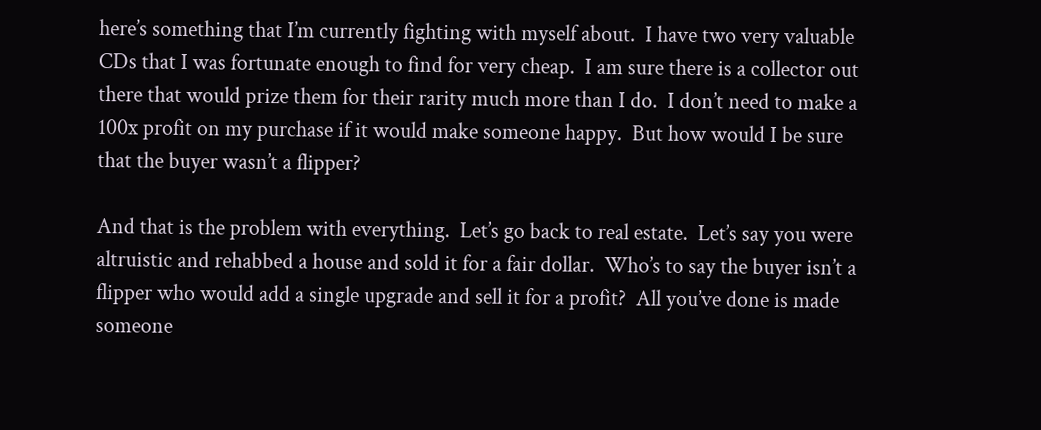here’s something that I’m currently fighting with myself about.  I have two very valuable CDs that I was fortunate enough to find for very cheap.  I am sure there is a collector out there that would prize them for their rarity much more than I do.  I don’t need to make a 100x profit on my purchase if it would make someone happy.  But how would I be sure that the buyer wasn’t a flipper?

And that is the problem with everything.  Let’s go back to real estate.  Let’s say you were altruistic and rehabbed a house and sold it for a fair dollar.  Who’s to say the buyer isn’t a flipper who would add a single upgrade and sell it for a profit?  All you’ve done is made someone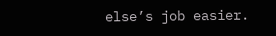else’s job easier.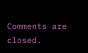Comments are closed.